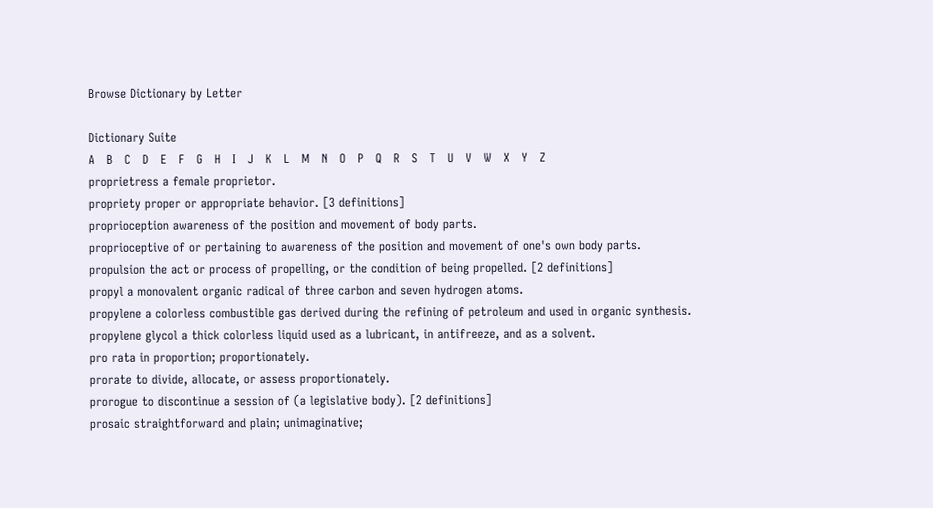Browse Dictionary by Letter

Dictionary Suite
A   B   C   D   E   F   G   H   I   J   K   L   M   N   O   P   Q   R   S   T   U   V   W   X   Y   Z
proprietress a female proprietor.
propriety proper or appropriate behavior. [3 definitions]
proprioception awareness of the position and movement of body parts.
proprioceptive of or pertaining to awareness of the position and movement of one's own body parts.
propulsion the act or process of propelling, or the condition of being propelled. [2 definitions]
propyl a monovalent organic radical of three carbon and seven hydrogen atoms.
propylene a colorless combustible gas derived during the refining of petroleum and used in organic synthesis.
propylene glycol a thick colorless liquid used as a lubricant, in antifreeze, and as a solvent.
pro rata in proportion; proportionately.
prorate to divide, allocate, or assess proportionately.
prorogue to discontinue a session of (a legislative body). [2 definitions]
prosaic straightforward and plain; unimaginative;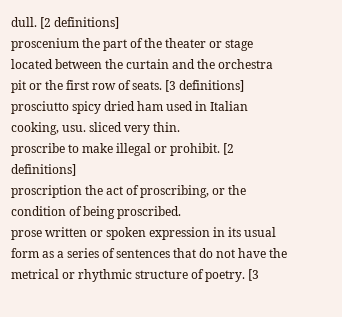dull. [2 definitions]
proscenium the part of the theater or stage located between the curtain and the orchestra pit or the first row of seats. [3 definitions]
prosciutto spicy dried ham used in Italian cooking, usu. sliced very thin.
proscribe to make illegal or prohibit. [2 definitions]
proscription the act of proscribing, or the condition of being proscribed.
prose written or spoken expression in its usual form as a series of sentences that do not have the metrical or rhythmic structure of poetry. [3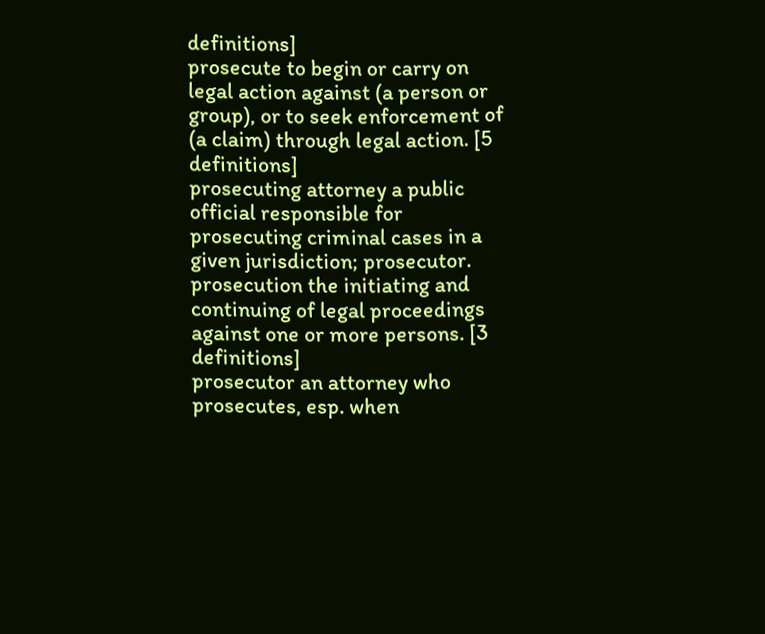definitions]
prosecute to begin or carry on legal action against (a person or group), or to seek enforcement of (a claim) through legal action. [5 definitions]
prosecuting attorney a public official responsible for prosecuting criminal cases in a given jurisdiction; prosecutor.
prosecution the initiating and continuing of legal proceedings against one or more persons. [3 definitions]
prosecutor an attorney who prosecutes, esp. when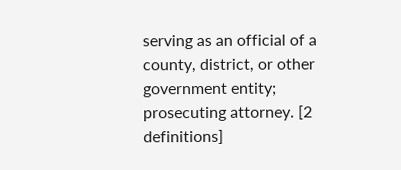serving as an official of a county, district, or other government entity; prosecuting attorney. [2 definitions]